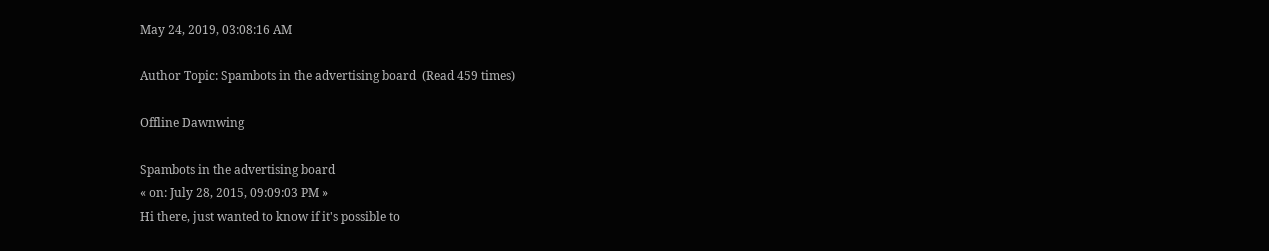May 24, 2019, 03:08:16 AM

Author Topic: Spambots in the advertising board  (Read 459 times)

Offline Dawnwing

Spambots in the advertising board
« on: July 28, 2015, 09:09:03 PM »
Hi there, just wanted to know if it's possible to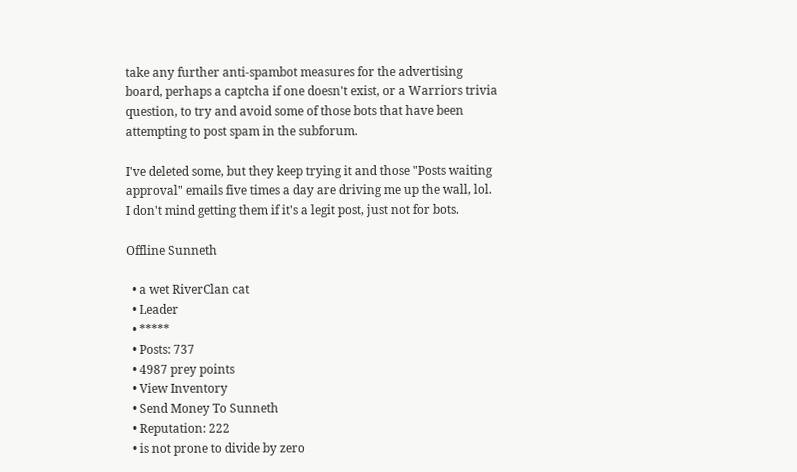take any further anti-spambot measures for the advertising board, perhaps a captcha if one doesn't exist, or a Warriors trivia question, to try and avoid some of those bots that have been attempting to post spam in the subforum.

I've deleted some, but they keep trying it and those "Posts waiting approval" emails five times a day are driving me up the wall, lol.  I don't mind getting them if it's a legit post, just not for bots.

Offline Sunneth

  • a wet RiverClan cat
  • Leader
  • *****
  • Posts: 737
  • 4987 prey points
  • View Inventory
  • Send Money To Sunneth
  • Reputation: 222
  • is not prone to divide by zero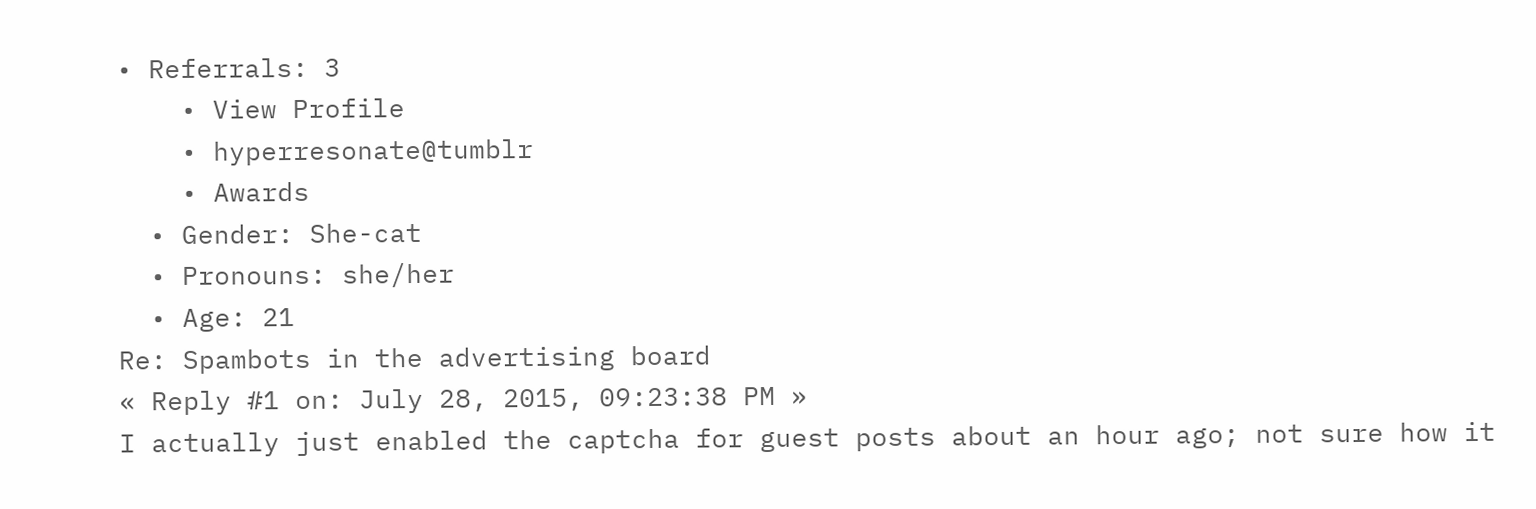• Referrals: 3
    • View Profile
    • hyperresonate@tumblr
    • Awards
  • Gender: She-cat
  • Pronouns: she/her
  • Age: 21
Re: Spambots in the advertising board
« Reply #1 on: July 28, 2015, 09:23:38 PM »
I actually just enabled the captcha for guest posts about an hour ago; not sure how it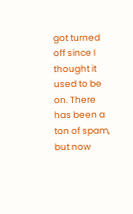got turned off since I thought it used to be on. There has been a ton of spam, but now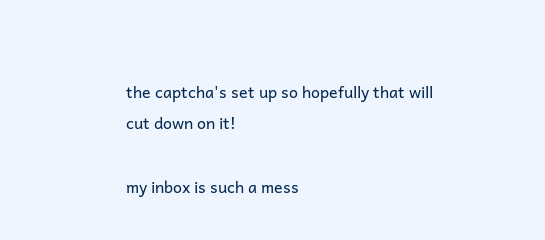the captcha's set up so hopefully that will cut down on it!

my inbox is such a mess